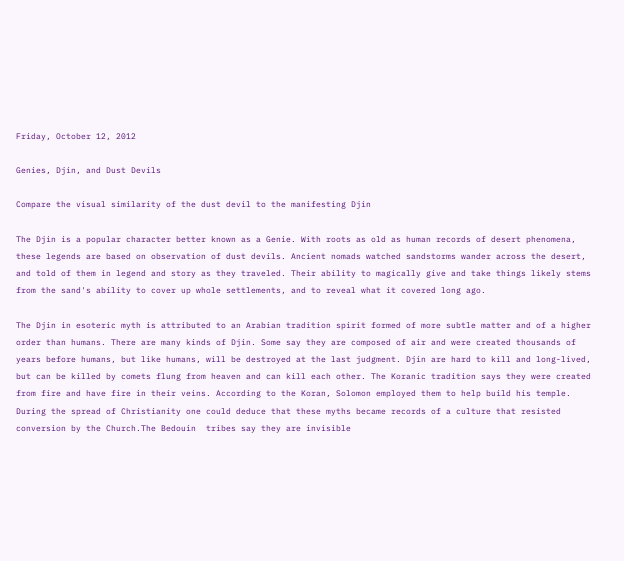Friday, October 12, 2012

Genies, Djin, and Dust Devils

Compare the visual similarity of the dust devil to the manifesting Djin

The Djin is a popular character better known as a Genie. With roots as old as human records of desert phenomena, these legends are based on observation of dust devils. Ancient nomads watched sandstorms wander across the desert, and told of them in legend and story as they traveled. Their ability to magically give and take things likely stems from the sand's ability to cover up whole settlements, and to reveal what it covered long ago.

The Djin in esoteric myth is attributed to an Arabian tradition spirit formed of more subtle matter and of a higher order than humans. There are many kinds of Djin. Some say they are composed of air and were created thousands of years before humans, but like humans, will be destroyed at the last judgment. Djin are hard to kill and long-lived, but can be killed by comets flung from heaven and can kill each other. The Koranic tradition says they were created from fire and have fire in their veins. According to the Koran, Solomon employed them to help build his temple. During the spread of Christianity one could deduce that these myths became records of a culture that resisted conversion by the Church.The Bedouin  tribes say they are invisible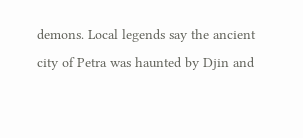demons. Local legends say the ancient city of Petra was haunted by Djin and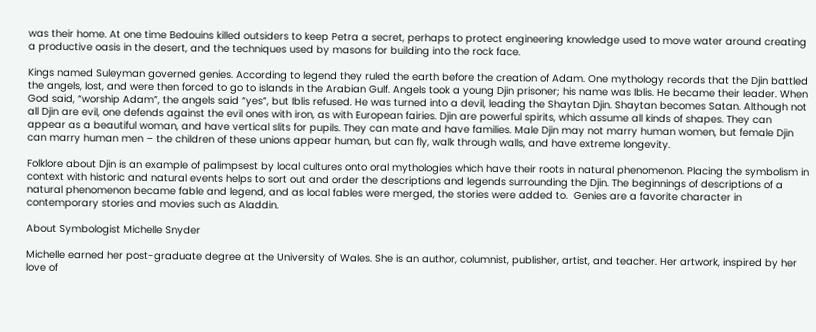was their home. At one time Bedouins killed outsiders to keep Petra a secret, perhaps to protect engineering knowledge used to move water around creating a productive oasis in the desert, and the techniques used by masons for building into the rock face.

Kings named Suleyman governed genies. According to legend they ruled the earth before the creation of Adam. One mythology records that the Djin battled the angels, lost, and were then forced to go to islands in the Arabian Gulf. Angels took a young Djin prisoner; his name was Iblis. He became their leader. When God said, “worship Adam”, the angels said “yes”, but Iblis refused. He was turned into a devil, leading the Shaytan Djin. Shaytan becomes Satan. Although not all Djin are evil, one defends against the evil ones with iron, as with European fairies. Djin are powerful spirits, which assume all kinds of shapes. They can appear as a beautiful woman, and have vertical slits for pupils. They can mate and have families. Male Djin may not marry human women, but female Djin can marry human men – the children of these unions appear human, but can fly, walk through walls, and have extreme longevity.

Folklore about Djin is an example of palimpsest by local cultures onto oral mythologies which have their roots in natural phenomenon. Placing the symbolism in context with historic and natural events helps to sort out and order the descriptions and legends surrounding the Djin. The beginnings of descriptions of a natural phenomenon became fable and legend, and as local fables were merged, the stories were added to.  Genies are a favorite character in contemporary stories and movies such as Aladdin.

About Symbologist Michelle Snyder

Michelle earned her post-graduate degree at the University of Wales. She is an author, columnist, publisher, artist, and teacher. Her artwork, inspired by her love of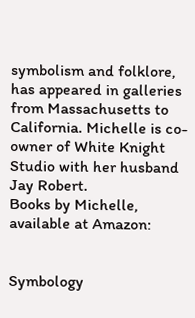symbolism and folklore, has appeared in galleries from Massachusetts to California. Michelle is co-owner of White Knight Studio with her husband Jay Robert.
Books by Michelle, available at Amazon:


Symbology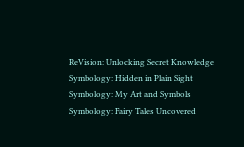ReVision: Unlocking Secret Knowledge
Symbology: Hidden in Plain Sight
Symbology: My Art and Symbols
Symbology: Fairy Tales Uncovered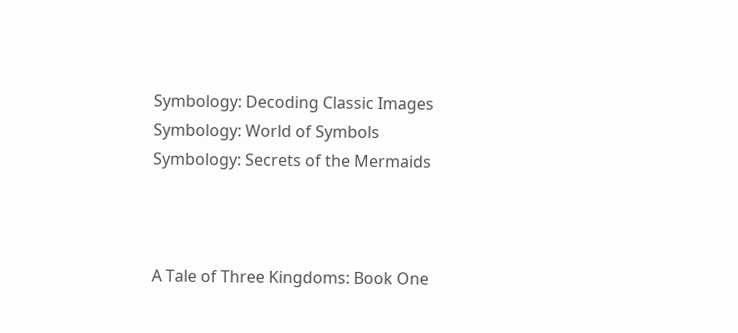Symbology: Decoding Classic Images
Symbology: World of Symbols
Symbology: Secrets of the Mermaids



A Tale of Three Kingdoms: Book One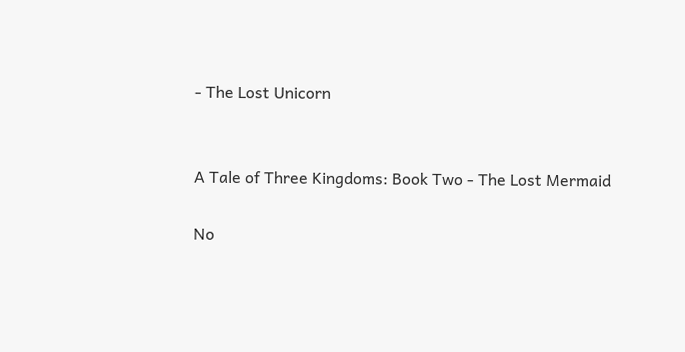- The Lost Unicorn


A Tale of Three Kingdoms: Book Two - The Lost Mermaid

No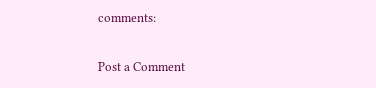comments:

Post a Comment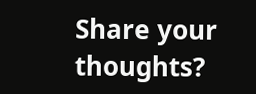Share your thoughts?